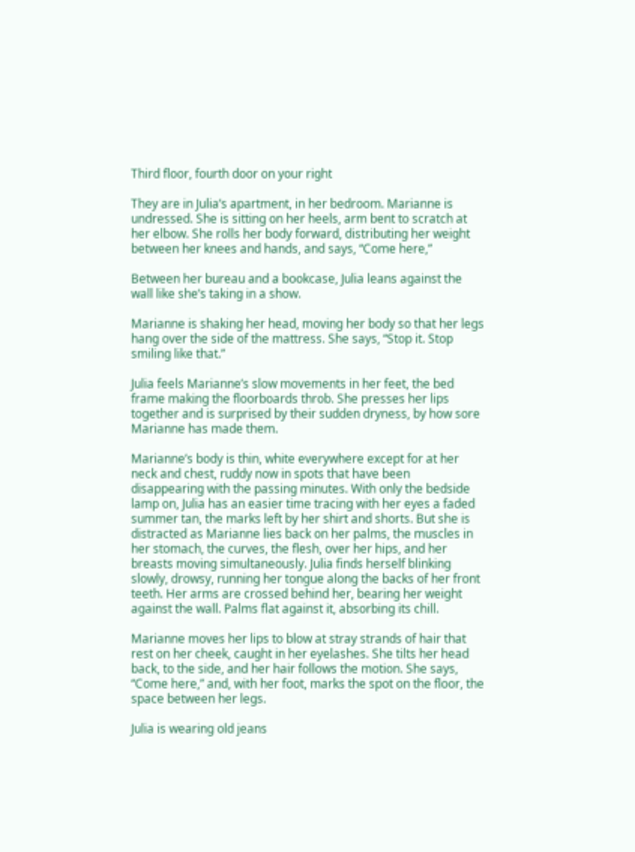Third floor, fourth door on your right

They are in Julia’s apartment, in her bedroom. Marianne is undressed. She is sitting on her heels, arm bent to scratch at her elbow. She rolls her body forward, distributing her weight between her knees and hands, and says, “Come here,”

Between her bureau and a bookcase, Julia leans against the wall like she’s taking in a show.

Marianne is shaking her head, moving her body so that her legs hang over the side of the mattress. She says, “Stop it. Stop smiling like that.”

Julia feels Marianne’s slow movements in her feet, the bed frame making the floorboards throb. She presses her lips together and is surprised by their sudden dryness, by how sore Marianne has made them.

Marianne’s body is thin, white everywhere except for at her neck and chest, ruddy now in spots that have been disappearing with the passing minutes. With only the bedside lamp on, Julia has an easier time tracing with her eyes a faded summer tan, the marks left by her shirt and shorts. But she is distracted as Marianne lies back on her palms, the muscles in her stomach, the curves, the flesh, over her hips, and her breasts moving simultaneously. Julia finds herself blinking slowly, drowsy, running her tongue along the backs of her front teeth. Her arms are crossed behind her, bearing her weight against the wall. Palms flat against it, absorbing its chill.

Marianne moves her lips to blow at stray strands of hair that rest on her cheek, caught in her eyelashes. She tilts her head back, to the side, and her hair follows the motion. She says, “Come here,” and, with her foot, marks the spot on the floor, the space between her legs.

Julia is wearing old jeans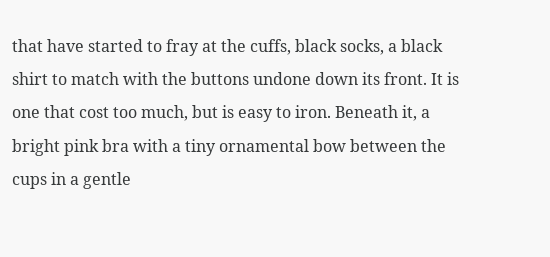that have started to fray at the cuffs, black socks, a black shirt to match with the buttons undone down its front. It is one that cost too much, but is easy to iron. Beneath it, a bright pink bra with a tiny ornamental bow between the cups in a gentle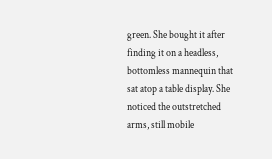green. She bought it after finding it on a headless, bottomless mannequin that sat atop a table display. She noticed the outstretched arms, still mobile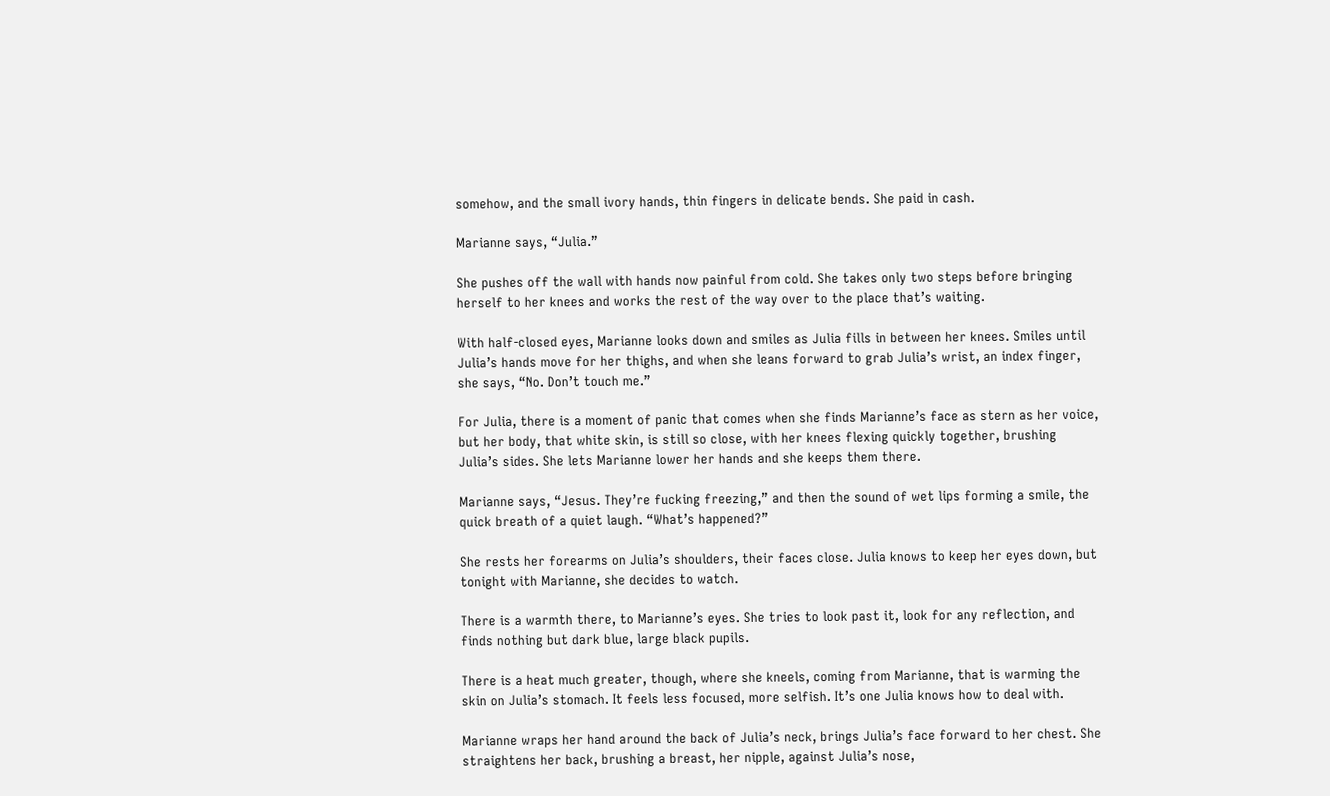somehow, and the small ivory hands, thin fingers in delicate bends. She paid in cash.

Marianne says, “Julia.”

She pushes off the wall with hands now painful from cold. She takes only two steps before bringing herself to her knees and works the rest of the way over to the place that’s waiting.

With half-closed eyes, Marianne looks down and smiles as Julia fills in between her knees. Smiles until Julia’s hands move for her thighs, and when she leans forward to grab Julia’s wrist, an index finger, she says, “No. Don’t touch me.”

For Julia, there is a moment of panic that comes when she finds Marianne’s face as stern as her voice, but her body, that white skin, is still so close, with her knees flexing quickly together, brushing Julia’s sides. She lets Marianne lower her hands and she keeps them there.

Marianne says, “Jesus. They’re fucking freezing,” and then the sound of wet lips forming a smile, the quick breath of a quiet laugh. “What’s happened?”

She rests her forearms on Julia’s shoulders, their faces close. Julia knows to keep her eyes down, but tonight with Marianne, she decides to watch.

There is a warmth there, to Marianne’s eyes. She tries to look past it, look for any reflection, and finds nothing but dark blue, large black pupils.

There is a heat much greater, though, where she kneels, coming from Marianne, that is warming the skin on Julia’s stomach. It feels less focused, more selfish. It’s one Julia knows how to deal with.

Marianne wraps her hand around the back of Julia’s neck, brings Julia’s face forward to her chest. She straightens her back, brushing a breast, her nipple, against Julia’s nose,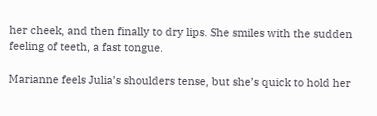her cheek, and then finally to dry lips. She smiles with the sudden feeling of teeth, a fast tongue.

Marianne feels Julia’s shoulders tense, but she’s quick to hold her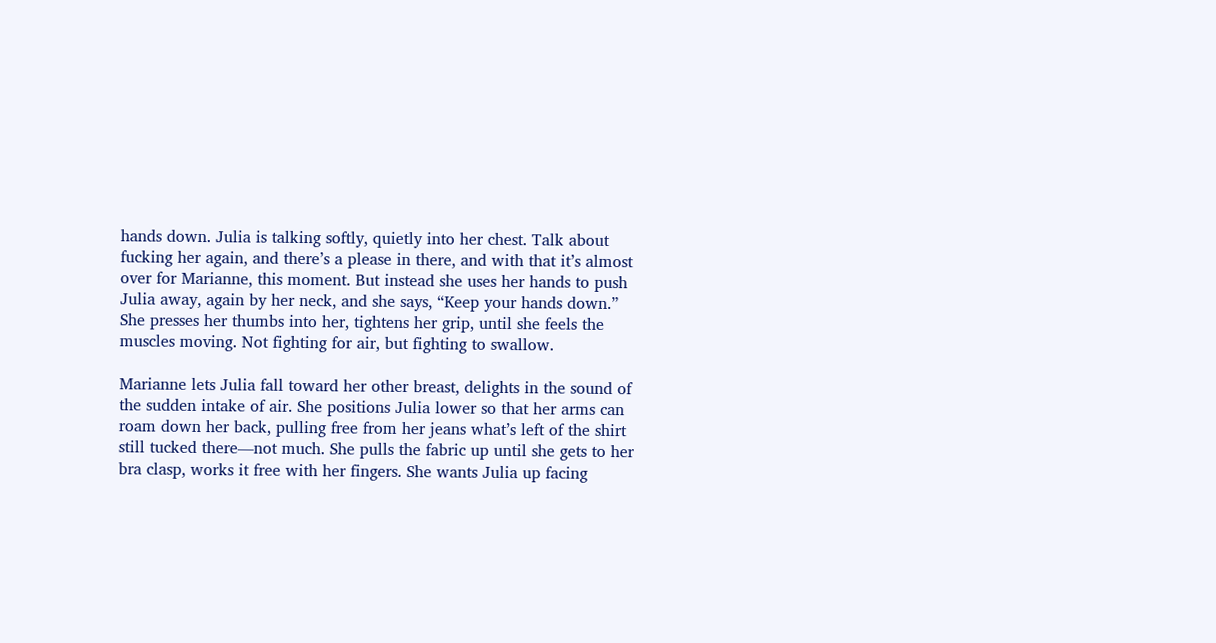hands down. Julia is talking softly, quietly into her chest. Talk about fucking her again, and there’s a please in there, and with that it’s almost over for Marianne, this moment. But instead she uses her hands to push Julia away, again by her neck, and she says, “Keep your hands down.” She presses her thumbs into her, tightens her grip, until she feels the muscles moving. Not fighting for air, but fighting to swallow.

Marianne lets Julia fall toward her other breast, delights in the sound of the sudden intake of air. She positions Julia lower so that her arms can roam down her back, pulling free from her jeans what’s left of the shirt still tucked there—not much. She pulls the fabric up until she gets to her bra clasp, works it free with her fingers. She wants Julia up facing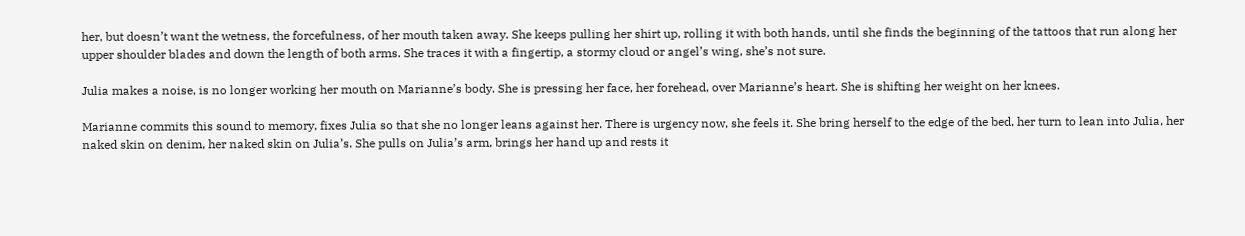her, but doesn’t want the wetness, the forcefulness, of her mouth taken away. She keeps pulling her shirt up, rolling it with both hands, until she finds the beginning of the tattoos that run along her upper shoulder blades and down the length of both arms. She traces it with a fingertip, a stormy cloud or angel’s wing, she’s not sure.

Julia makes a noise, is no longer working her mouth on Marianne’s body. She is pressing her face, her forehead, over Marianne’s heart. She is shifting her weight on her knees.

Marianne commits this sound to memory, fixes Julia so that she no longer leans against her. There is urgency now, she feels it. She bring herself to the edge of the bed, her turn to lean into Julia, her naked skin on denim, her naked skin on Julia’s. She pulls on Julia’s arm, brings her hand up and rests it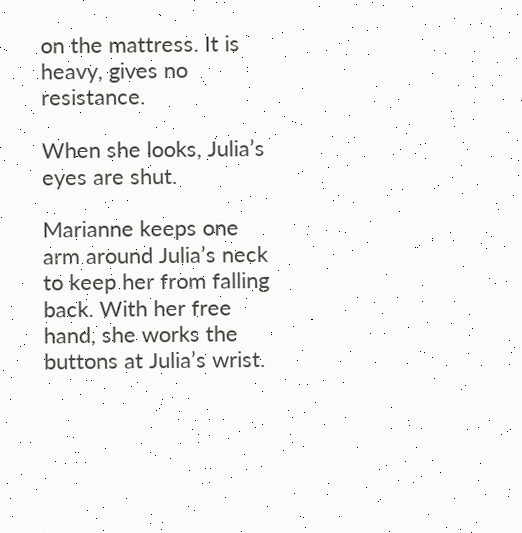on the mattress. It is heavy, gives no resistance.

When she looks, Julia’s eyes are shut.

Marianne keeps one arm around Julia’s neck to keep her from falling back. With her free hand, she works the buttons at Julia’s wrist.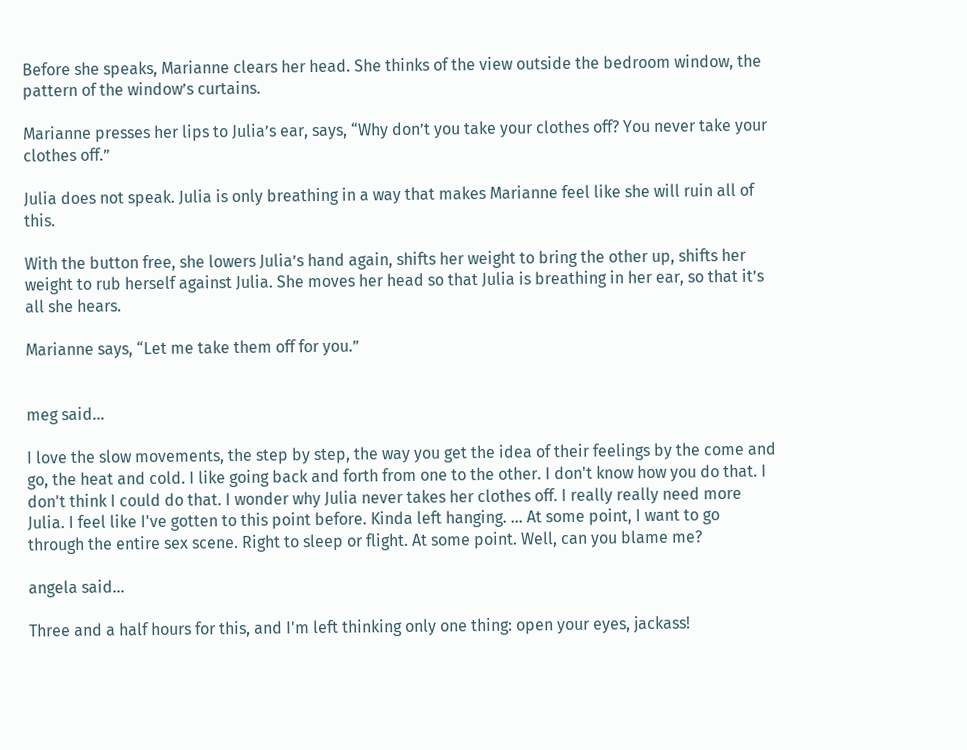Before she speaks, Marianne clears her head. She thinks of the view outside the bedroom window, the pattern of the window’s curtains.

Marianne presses her lips to Julia’s ear, says, “Why don’t you take your clothes off? You never take your clothes off.”

Julia does not speak. Julia is only breathing in a way that makes Marianne feel like she will ruin all of this.

With the button free, she lowers Julia’s hand again, shifts her weight to bring the other up, shifts her weight to rub herself against Julia. She moves her head so that Julia is breathing in her ear, so that it’s all she hears.

Marianne says, “Let me take them off for you.”


meg said...

I love the slow movements, the step by step, the way you get the idea of their feelings by the come and go, the heat and cold. I like going back and forth from one to the other. I don't know how you do that. I don't think I could do that. I wonder why Julia never takes her clothes off. I really really need more Julia. I feel like I've gotten to this point before. Kinda left hanging. ... At some point, I want to go through the entire sex scene. Right to sleep or flight. At some point. Well, can you blame me?

angela said...

Three and a half hours for this, and I'm left thinking only one thing: open your eyes, jackass!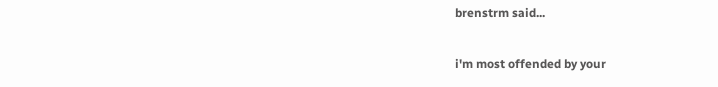brenstrm said...

i'm most offended by your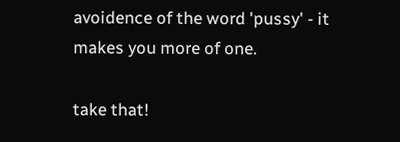avoidence of the word 'pussy' - it makes you more of one.

take that!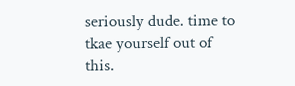seriously dude. time to tkae yourself out of this.